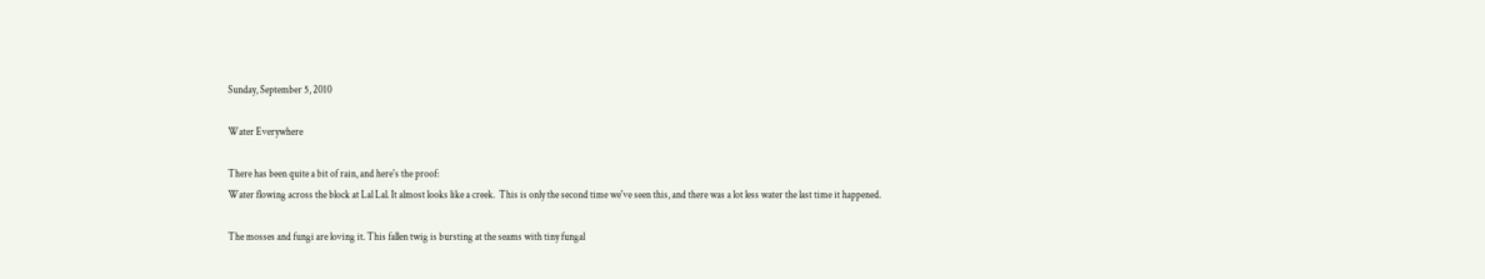Sunday, September 5, 2010

Water Everywhere

There has been quite a bit of rain, and here's the proof:
Water flowing across the block at Lal Lal. It almost looks like a creek.  This is only the second time we've seen this, and there was a lot less water the last time it happened.

The mosses and fungi are loving it. This fallen twig is bursting at the seams with tiny fungal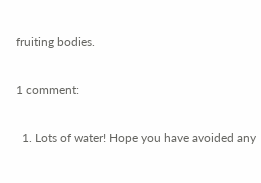fruiting bodies.

1 comment:

  1. Lots of water! Hope you have avoided any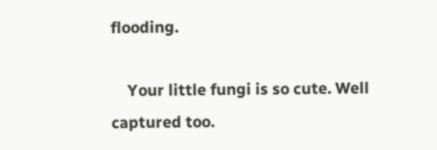flooding.

    Your little fungi is so cute. Well captured too.